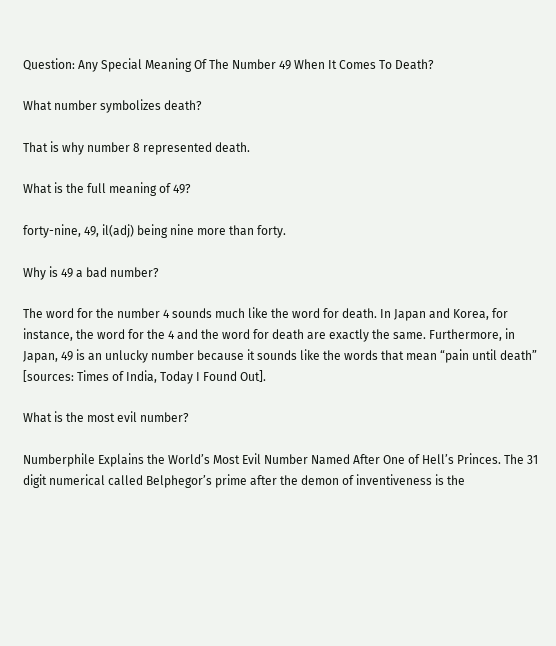Question: Any Special Meaning Of The Number 49 When It Comes To Death?

What number symbolizes death?

That is why number 8 represented death.

What is the full meaning of 49?

forty-nine, 49, il(adj) being nine more than forty.

Why is 49 a bad number?

The word for the number 4 sounds much like the word for death. In Japan and Korea, for instance, the word for the 4 and the word for death are exactly the same. Furthermore, in Japan, 49 is an unlucky number because it sounds like the words that mean “pain until death” [sources: Times of India, Today I Found Out].

What is the most evil number?

Numberphile Explains the World’s Most Evil Number Named After One of Hell’s Princes. The 31 digit numerical called Belphegor’s prime after the demon of inventiveness is the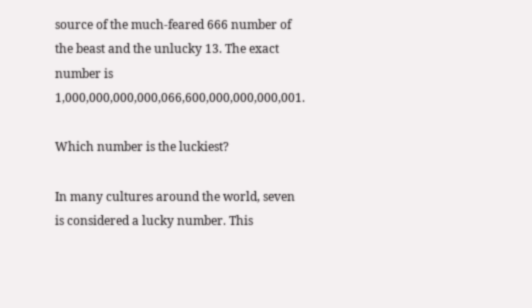source of the much-feared 666 number of the beast and the unlucky 13. The exact number is 1,000,000,000,000,066,600,000,000,000,001.

Which number is the luckiest?

In many cultures around the world, seven is considered a lucky number. This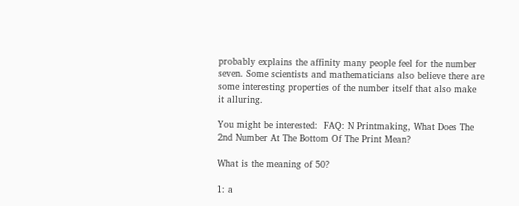probably explains the affinity many people feel for the number seven. Some scientists and mathematicians also believe there are some interesting properties of the number itself that also make it alluring.

You might be interested:  FAQ: N Printmaking, What Does The 2nd Number At The Bottom Of The Print Mean?

What is the meaning of 50?

1: a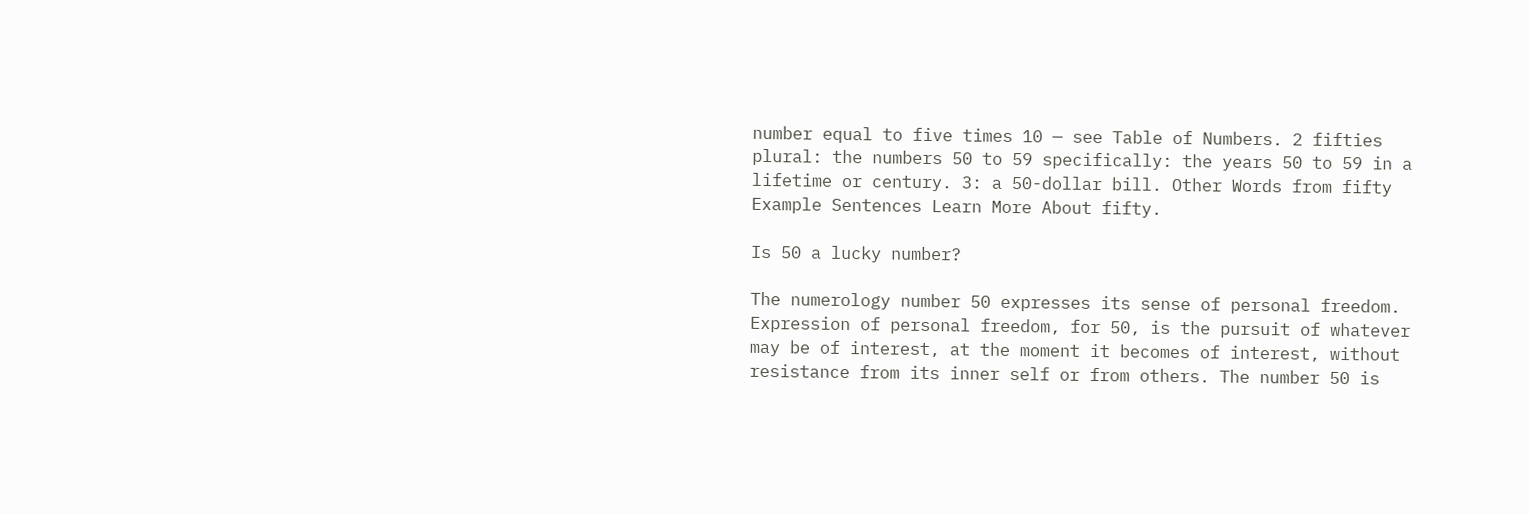number equal to five times 10 — see Table of Numbers. 2 fifties plural: the numbers 50 to 59 specifically: the years 50 to 59 in a lifetime or century. 3: a 50-dollar bill. Other Words from fifty Example Sentences Learn More About fifty.

Is 50 a lucky number?

The numerology number 50 expresses its sense of personal freedom. Expression of personal freedom, for 50, is the pursuit of whatever may be of interest, at the moment it becomes of interest, without resistance from its inner self or from others. The number 50 is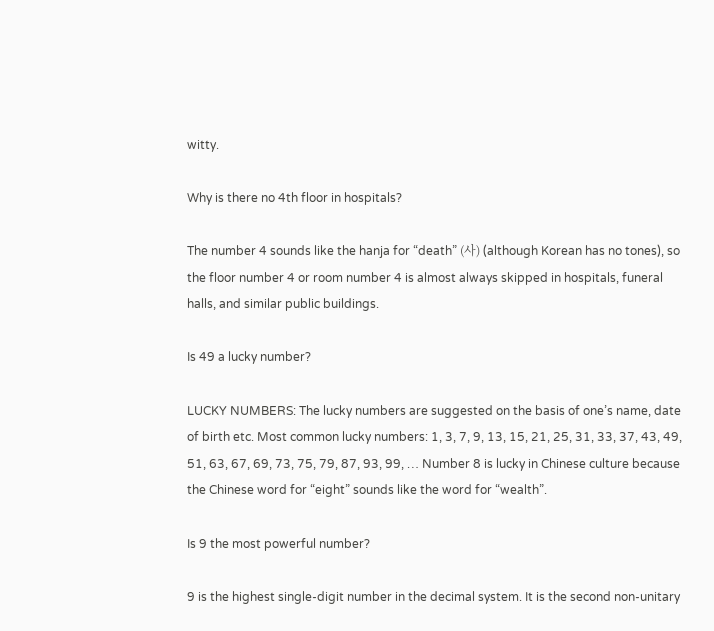witty.

Why is there no 4th floor in hospitals?

The number 4 sounds like the hanja for “death” (사) (although Korean has no tones), so the floor number 4 or room number 4 is almost always skipped in hospitals, funeral halls, and similar public buildings.

Is 49 a lucky number?

LUCKY NUMBERS: The lucky numbers are suggested on the basis of one’s name, date of birth etc. Most common lucky numbers: 1, 3, 7, 9, 13, 15, 21, 25, 31, 33, 37, 43, 49, 51, 63, 67, 69, 73, 75, 79, 87, 93, 99, … Number 8 is lucky in Chinese culture because the Chinese word for “eight” sounds like the word for “wealth”.

Is 9 the most powerful number?

9 is the highest single-digit number in the decimal system. It is the second non-unitary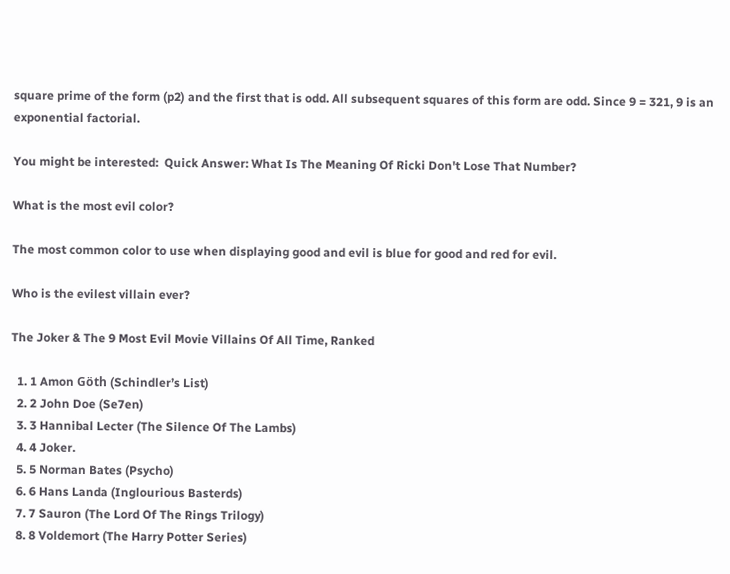square prime of the form (p2) and the first that is odd. All subsequent squares of this form are odd. Since 9 = 321, 9 is an exponential factorial.

You might be interested:  Quick Answer: What Is The Meaning Of Ricki Don't Lose That Number?

What is the most evil color?

The most common color to use when displaying good and evil is blue for good and red for evil.

Who is the evilest villain ever?

The Joker & The 9 Most Evil Movie Villains Of All Time, Ranked

  1. 1 Amon Göth (Schindler’s List)
  2. 2 John Doe (Se7en)
  3. 3 Hannibal Lecter (The Silence Of The Lambs)
  4. 4 Joker.
  5. 5 Norman Bates (Psycho)
  6. 6 Hans Landa (Inglourious Basterds)
  7. 7 Sauron (The Lord Of The Rings Trilogy)
  8. 8 Voldemort (The Harry Potter Series)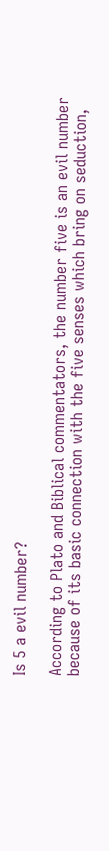Is 5 a evil number?

According to Plato and Biblical commentators, the number five is an evil number because of its basic connection with the five senses which bring on seduction,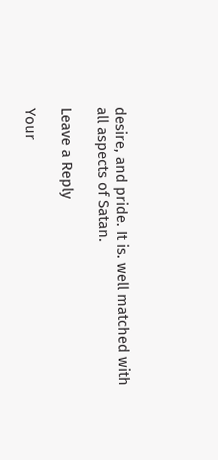desire, and pride. It is. well matched with all aspects of Satan.

Leave a Reply

Your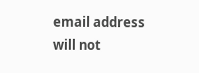email address will not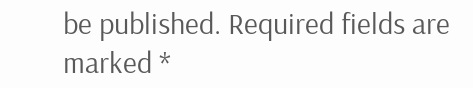be published. Required fields are marked *